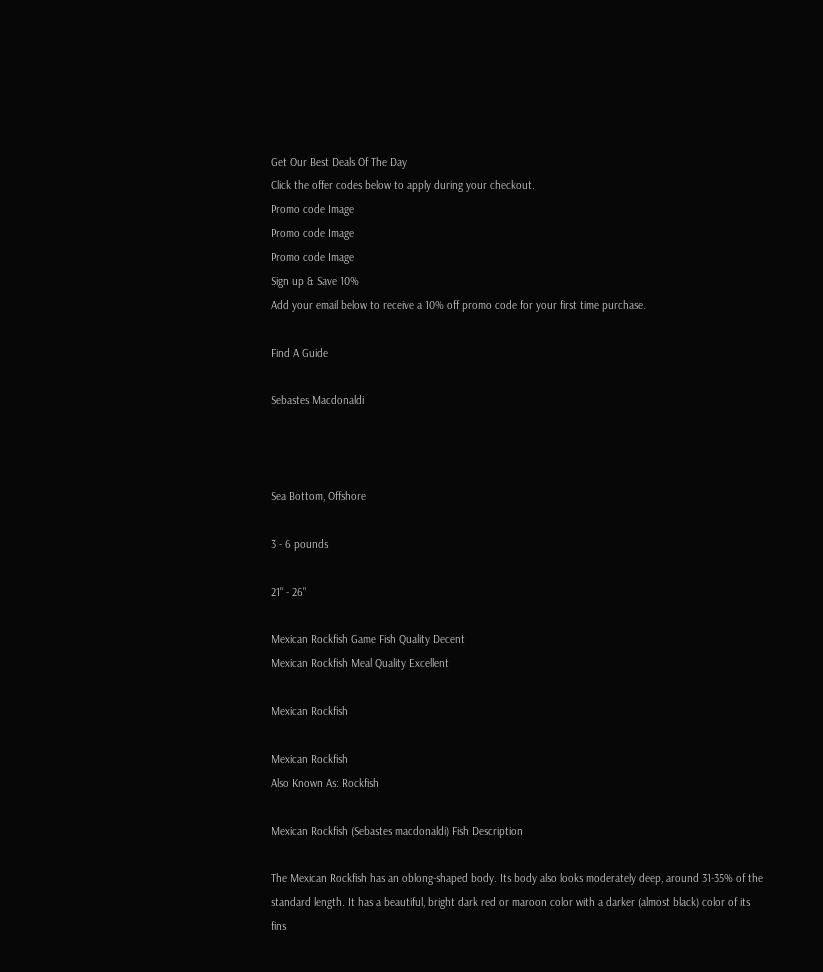Get Our Best Deals Of The Day
Click the offer codes below to apply during your checkout.
Promo code Image
Promo code Image
Promo code Image
Sign up & Save 10%
Add your email below to receive a 10% off promo code for your first time purchase.

Find A Guide

Sebastes Macdonaldi



Sea Bottom, Offshore

3 - 6 pounds

21" - 26"

Mexican Rockfish Game Fish Quality Decent
Mexican Rockfish Meal Quality Excellent

Mexican Rockfish

Mexican Rockfish
Also Known As: Rockfish

Mexican Rockfish (Sebastes macdonaldi) Fish Description

The Mexican Rockfish has an oblong-shaped body. Its body also looks moderately deep, around 31-35% of the standard length. It has a beautiful, bright dark red or maroon color with a darker (almost black) color of its fins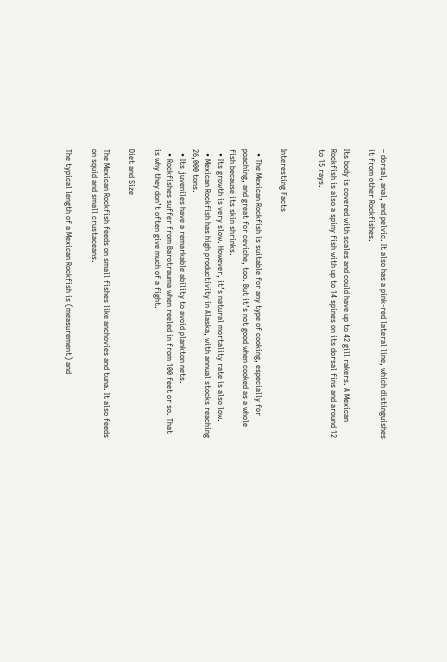– dorsal, anal, and pelvic. It also has a pink-red lateral line, which distinguishes it from other Rockfishes.

Its body is covered with scales and could have up to 42 gill rakers. A Mexican Rockfish is also a spiny fish with up to 14 spines on its dorsal fins and around 12 to 15 rays.


Interesting Facts

  • The Mexican Rockfish is suitable for any type of cooking, especially for poaching, and great for ceviche, too. But it’s not good when cooked as a whole fish because its skin shrinks.
  • Its growth is very slow. However, it’s natural mortality rate is also low.
  • Mexican Rockfish has high productivity in Alaska, with annual stocks reaching 26,000 tons.
  • Its juveniles have a remarkable ability to avoid plankton nets.
  • Rockfishes suffer from Barotrauma when reeled in from 100 feet or so. That is why they don’t often give much of a fight.

Diet and Size

The Mexican Rockfish feeds on small fishes like anchovies and tuna. It also feeds on squid and small crustaceans.

The typical length of a Mexican Rockfish is (measurement) and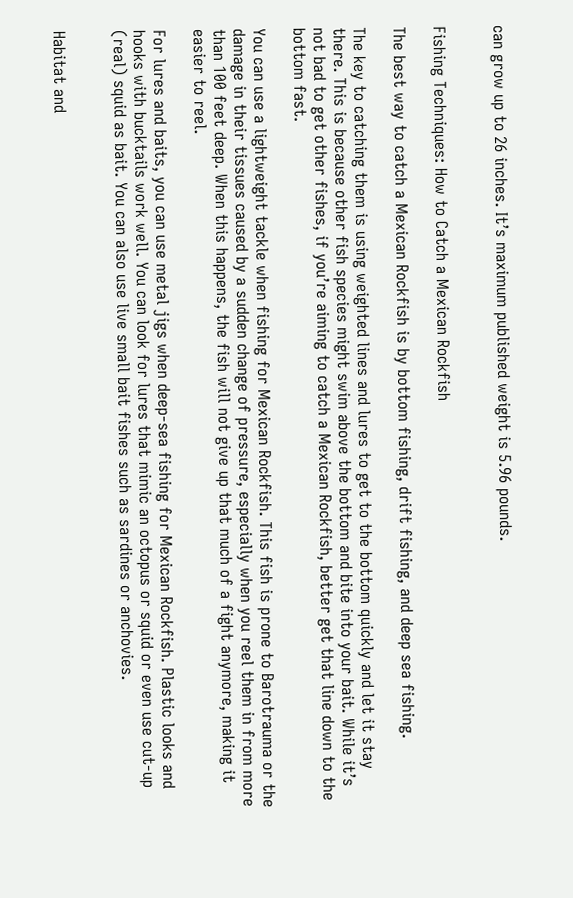can grow up to 26 inches. It’s maximum published weight is 5.96 pounds.


Fishing Techniques: How to Catch a Mexican Rockfish

The best way to catch a Mexican Rockfish is by bottom fishing, drift fishing, and deep sea fishing.

The key to catching them is using weighted lines and lures to get to the bottom quickly and let it stay there. This is because other fish species might swim above the bottom and bite into your bait. While it’s not bad to get other fishes, if you’re aiming to catch a Mexican Rockfish, better get that line down to the bottom fast.

You can use a lightweight tackle when fishing for Mexican Rockfish. This fish is prone to Barotrauma or the damage in their tissues caused by a sudden change of pressure, especially when you reel them in from more than 100 feet deep. When this happens, the fish will not give up that much of a fight anymore, making it easier to reel.

For lures and baits, you can use metal jigs when deep-sea fishing for Mexican Rockfish. Plastic looks and hooks with bucktails work well. You can look for lures that mimic an octopus or squid or even use cut-up (real) squid as bait. You can also use live small bait fishes such as sardines or anchovies.


Habitat and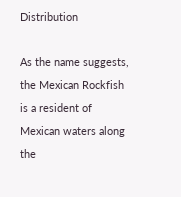Distribution

As the name suggests, the Mexican Rockfish is a resident of Mexican waters along the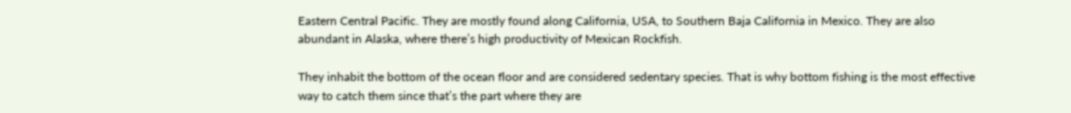Eastern Central Pacific. They are mostly found along California, USA, to Southern Baja California in Mexico. They are also abundant in Alaska, where there’s high productivity of Mexican Rockfish.

They inhabit the bottom of the ocean floor and are considered sedentary species. That is why bottom fishing is the most effective way to catch them since that’s the part where they are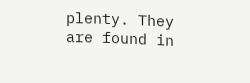plenty. They are found in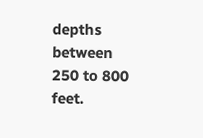depths between 250 to 800 feet.